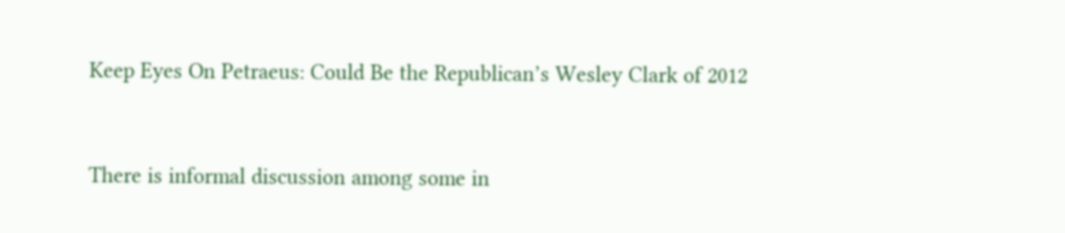Keep Eyes On Petraeus: Could Be the Republican’s Wesley Clark of 2012


There is informal discussion among some in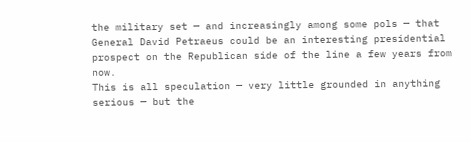the military set — and increasingly among some pols — that General David Petraeus could be an interesting presidential prospect on the Republican side of the line a few years from now.
This is all speculation — very little grounded in anything serious — but the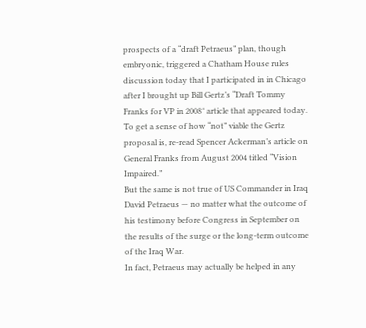prospects of a “draft Petraeus” plan, though embryonic, triggered a Chatham House rules discussion today that I participated in in Chicago after I brought up Bill Gertz’s “Draft Tommy Franks for VP in 2008″ article that appeared today.
To get a sense of how “not” viable the Gertz proposal is, re-read Spencer Ackerman’s article on General Franks from August 2004 titled “Vision Impaired.”
But the same is not true of US Commander in Iraq David Petraeus — no matter what the outcome of his testimony before Congress in September on the results of the surge or the long-term outcome of the Iraq War.
In fact, Petraeus may actually be helped in any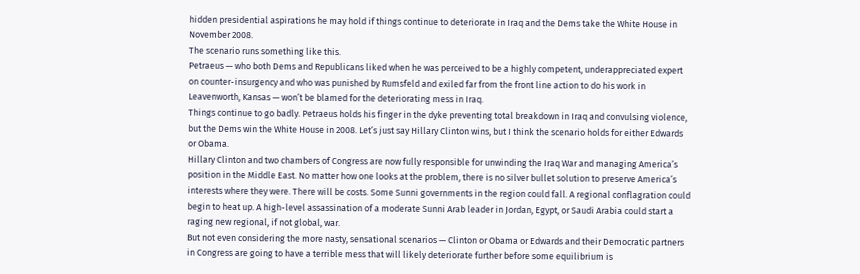hidden presidential aspirations he may hold if things continue to deteriorate in Iraq and the Dems take the White House in November 2008.
The scenario runs something like this.
Petraeus — who both Dems and Republicans liked when he was perceived to be a highly competent, underappreciated expert on counter-insurgency and who was punished by Rumsfeld and exiled far from the front line action to do his work in Leavenworth, Kansas — won’t be blamed for the deteriorating mess in Iraq.
Things continue to go badly. Petraeus holds his finger in the dyke preventing total breakdown in Iraq and convulsing violence, but the Dems win the White House in 2008. Let’s just say Hillary Clinton wins, but I think the scenario holds for either Edwards or Obama.
Hillary Clinton and two chambers of Congress are now fully responsible for unwinding the Iraq War and managing America’s position in the Middle East. No matter how one looks at the problem, there is no silver bullet solution to preserve America’s interests where they were. There will be costs. Some Sunni governments in the region could fall. A regional conflagration could begin to heat up. A high-level assassination of a moderate Sunni Arab leader in Jordan, Egypt, or Saudi Arabia could start a raging new regional, if not global, war.
But not even considering the more nasty, sensational scenarios — Clinton or Obama or Edwards and their Democratic partners in Congress are going to have a terrible mess that will likely deteriorate further before some equilibrium is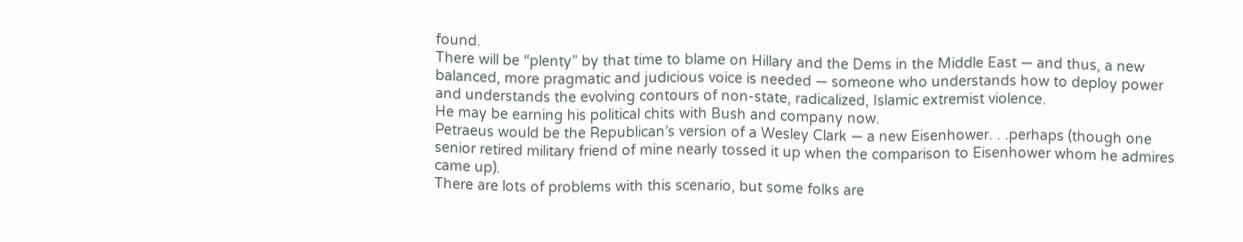found.
There will be “plenty” by that time to blame on Hillary and the Dems in the Middle East — and thus, a new balanced, more pragmatic and judicious voice is needed — someone who understands how to deploy power and understands the evolving contours of non-state, radicalized, Islamic extremist violence.
He may be earning his political chits with Bush and company now.
Petraeus would be the Republican’s version of a Wesley Clark — a new Eisenhower. . .perhaps (though one senior retired military friend of mine nearly tossed it up when the comparison to Eisenhower whom he admires came up).
There are lots of problems with this scenario, but some folks are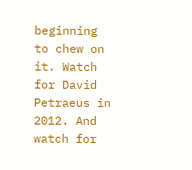beginning to chew on it. Watch for David Petraeus in 2012. And watch for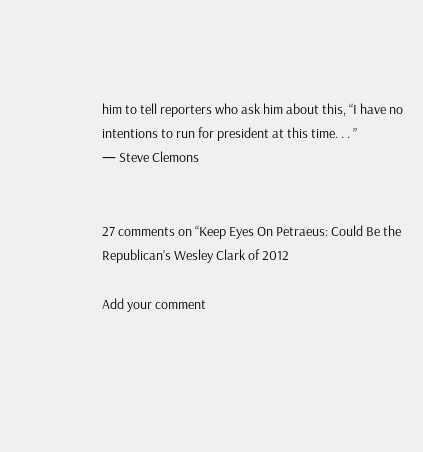him to tell reporters who ask him about this, “I have no intentions to run for president at this time. . . ”
— Steve Clemons


27 comments on “Keep Eyes On Petraeus: Could Be the Republican’s Wesley Clark of 2012

Add your comment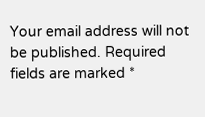Your email address will not be published. Required fields are marked *